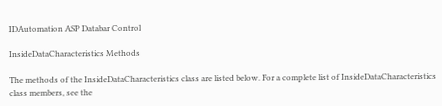IDAutomation ASP Databar Control

InsideDataCharacteristics Methods

The methods of the InsideDataCharacteristics class are listed below. For a complete list of InsideDataCharacteristics class members, see the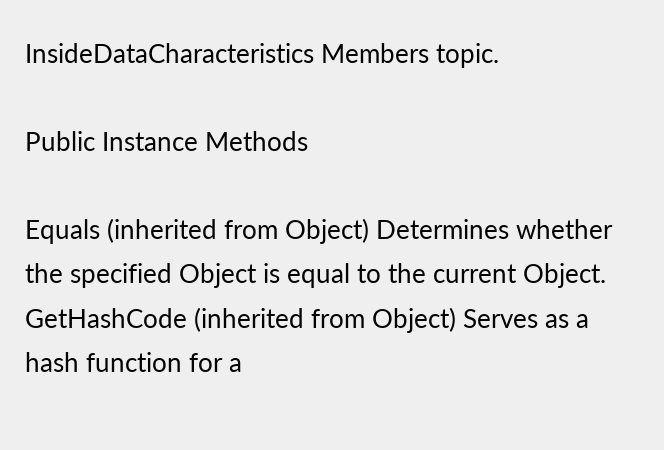InsideDataCharacteristics Members topic.

Public Instance Methods

Equals (inherited from Object) Determines whether the specified Object is equal to the current Object.
GetHashCode (inherited from Object) Serves as a hash function for a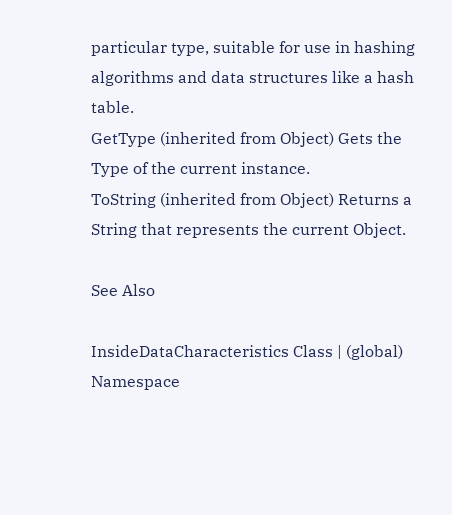particular type, suitable for use in hashing algorithms and data structures like a hash table.
GetType (inherited from Object) Gets the Type of the current instance.
ToString (inherited from Object) Returns a String that represents the current Object.

See Also

InsideDataCharacteristics Class | (global) Namespace